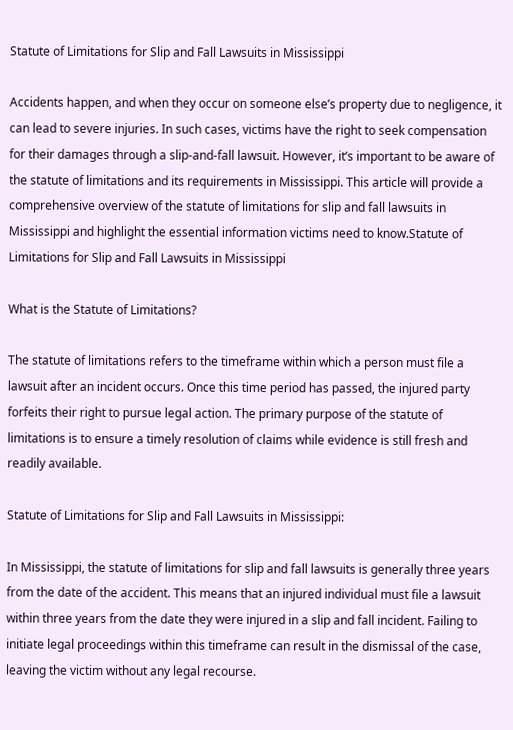Statute of Limitations for Slip and Fall Lawsuits in Mississippi

Accidents happen, and when they occur on someone else’s property due to negligence, it can lead to severe injuries. In such cases, victims have the right to seek compensation for their damages through a slip-and-fall lawsuit. However, it’s important to be aware of the statute of limitations and its requirements in Mississippi. This article will provide a comprehensive overview of the statute of limitations for slip and fall lawsuits in Mississippi and highlight the essential information victims need to know.Statute of Limitations for Slip and Fall Lawsuits in Mississippi

What is the Statute of Limitations?

The statute of limitations refers to the timeframe within which a person must file a lawsuit after an incident occurs. Once this time period has passed, the injured party forfeits their right to pursue legal action. The primary purpose of the statute of limitations is to ensure a timely resolution of claims while evidence is still fresh and readily available.

Statute of Limitations for Slip and Fall Lawsuits in Mississippi:

In Mississippi, the statute of limitations for slip and fall lawsuits is generally three years from the date of the accident. This means that an injured individual must file a lawsuit within three years from the date they were injured in a slip and fall incident. Failing to initiate legal proceedings within this timeframe can result in the dismissal of the case, leaving the victim without any legal recourse.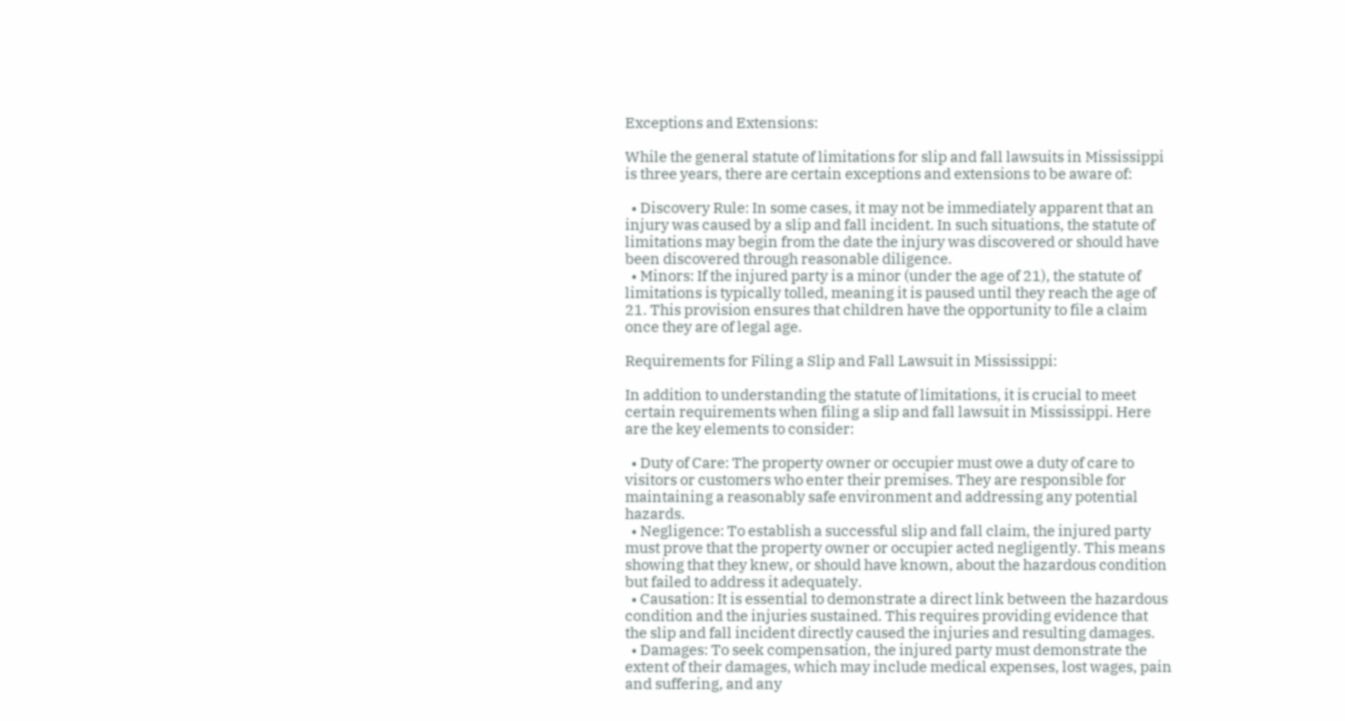Exceptions and Extensions:

While the general statute of limitations for slip and fall lawsuits in Mississippi is three years, there are certain exceptions and extensions to be aware of:

  • Discovery Rule: In some cases, it may not be immediately apparent that an injury was caused by a slip and fall incident. In such situations, the statute of limitations may begin from the date the injury was discovered or should have been discovered through reasonable diligence.
  • Minors: If the injured party is a minor (under the age of 21), the statute of limitations is typically tolled, meaning it is paused until they reach the age of 21. This provision ensures that children have the opportunity to file a claim once they are of legal age.

Requirements for Filing a Slip and Fall Lawsuit in Mississippi:

In addition to understanding the statute of limitations, it is crucial to meet certain requirements when filing a slip and fall lawsuit in Mississippi. Here are the key elements to consider:

  • Duty of Care: The property owner or occupier must owe a duty of care to visitors or customers who enter their premises. They are responsible for maintaining a reasonably safe environment and addressing any potential hazards.
  • Negligence: To establish a successful slip and fall claim, the injured party must prove that the property owner or occupier acted negligently. This means showing that they knew, or should have known, about the hazardous condition but failed to address it adequately.
  • Causation: It is essential to demonstrate a direct link between the hazardous condition and the injuries sustained. This requires providing evidence that the slip and fall incident directly caused the injuries and resulting damages.
  • Damages: To seek compensation, the injured party must demonstrate the extent of their damages, which may include medical expenses, lost wages, pain and suffering, and any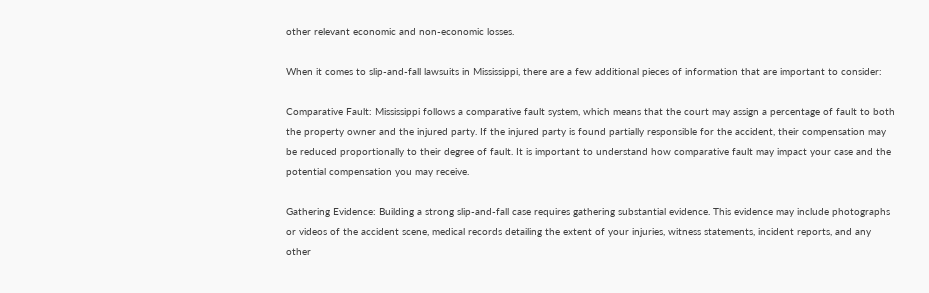other relevant economic and non-economic losses.

When it comes to slip-and-fall lawsuits in Mississippi, there are a few additional pieces of information that are important to consider:

Comparative Fault: Mississippi follows a comparative fault system, which means that the court may assign a percentage of fault to both the property owner and the injured party. If the injured party is found partially responsible for the accident, their compensation may be reduced proportionally to their degree of fault. It is important to understand how comparative fault may impact your case and the potential compensation you may receive.

Gathering Evidence: Building a strong slip-and-fall case requires gathering substantial evidence. This evidence may include photographs or videos of the accident scene, medical records detailing the extent of your injuries, witness statements, incident reports, and any other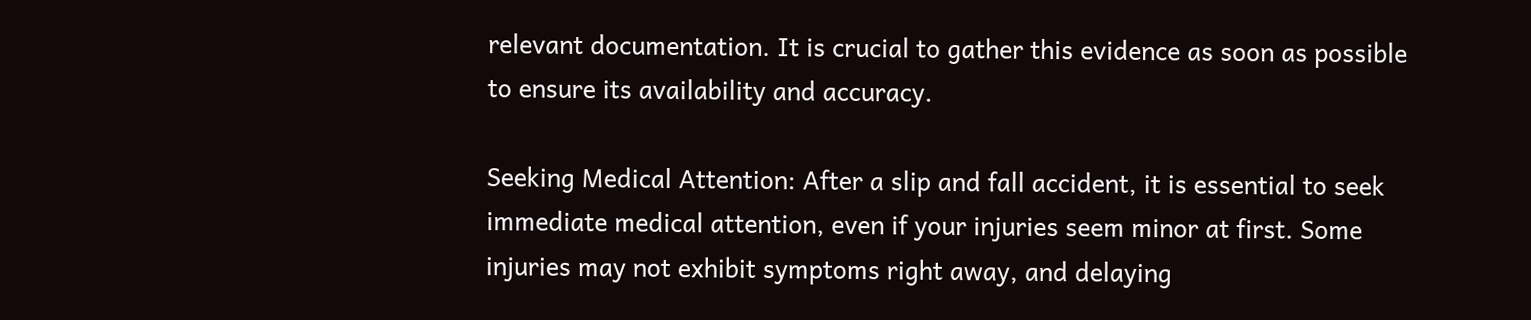relevant documentation. It is crucial to gather this evidence as soon as possible to ensure its availability and accuracy.

Seeking Medical Attention: After a slip and fall accident, it is essential to seek immediate medical attention, even if your injuries seem minor at first. Some injuries may not exhibit symptoms right away, and delaying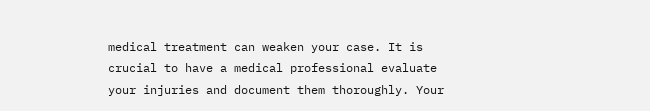medical treatment can weaken your case. It is crucial to have a medical professional evaluate your injuries and document them thoroughly. Your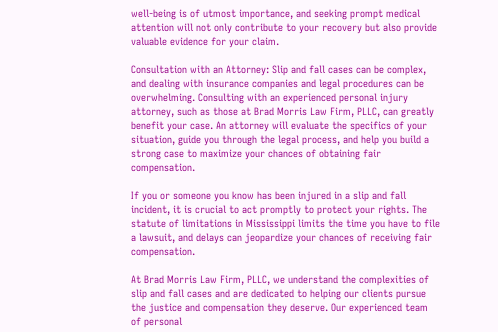well-being is of utmost importance, and seeking prompt medical attention will not only contribute to your recovery but also provide valuable evidence for your claim.

Consultation with an Attorney: Slip and fall cases can be complex, and dealing with insurance companies and legal procedures can be overwhelming. Consulting with an experienced personal injury attorney, such as those at Brad Morris Law Firm, PLLC, can greatly benefit your case. An attorney will evaluate the specifics of your situation, guide you through the legal process, and help you build a strong case to maximize your chances of obtaining fair compensation.

If you or someone you know has been injured in a slip and fall incident, it is crucial to act promptly to protect your rights. The statute of limitations in Mississippi limits the time you have to file a lawsuit, and delays can jeopardize your chances of receiving fair compensation.

At Brad Morris Law Firm, PLLC, we understand the complexities of slip and fall cases and are dedicated to helping our clients pursue the justice and compensation they deserve. Our experienced team of personal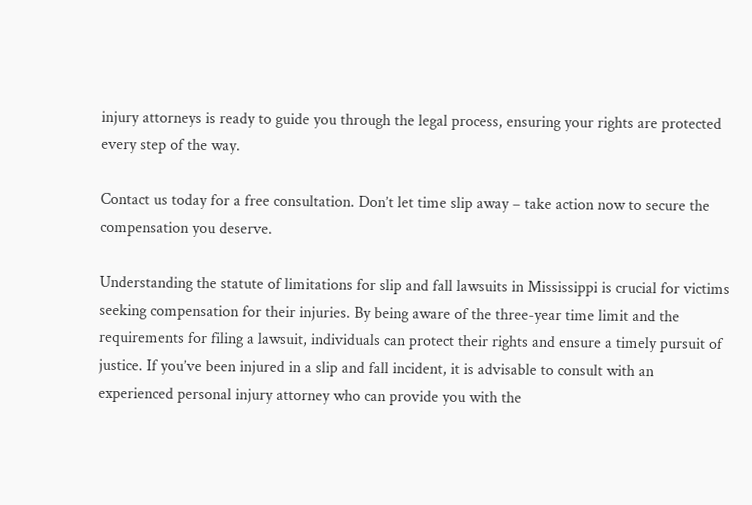injury attorneys is ready to guide you through the legal process, ensuring your rights are protected every step of the way.

Contact us today for a free consultation. Don’t let time slip away – take action now to secure the compensation you deserve.

Understanding the statute of limitations for slip and fall lawsuits in Mississippi is crucial for victims seeking compensation for their injuries. By being aware of the three-year time limit and the requirements for filing a lawsuit, individuals can protect their rights and ensure a timely pursuit of justice. If you’ve been injured in a slip and fall incident, it is advisable to consult with an experienced personal injury attorney who can provide you with the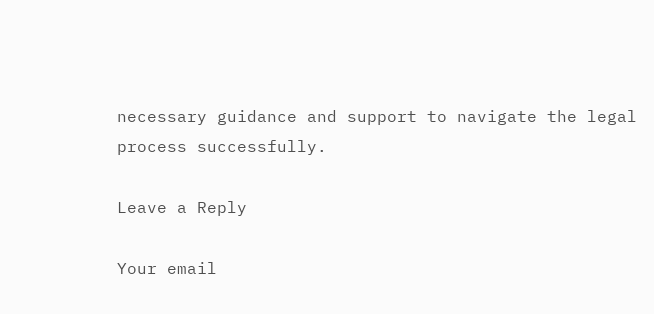necessary guidance and support to navigate the legal process successfully.

Leave a Reply

Your email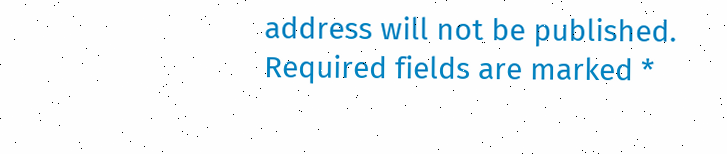address will not be published. Required fields are marked *